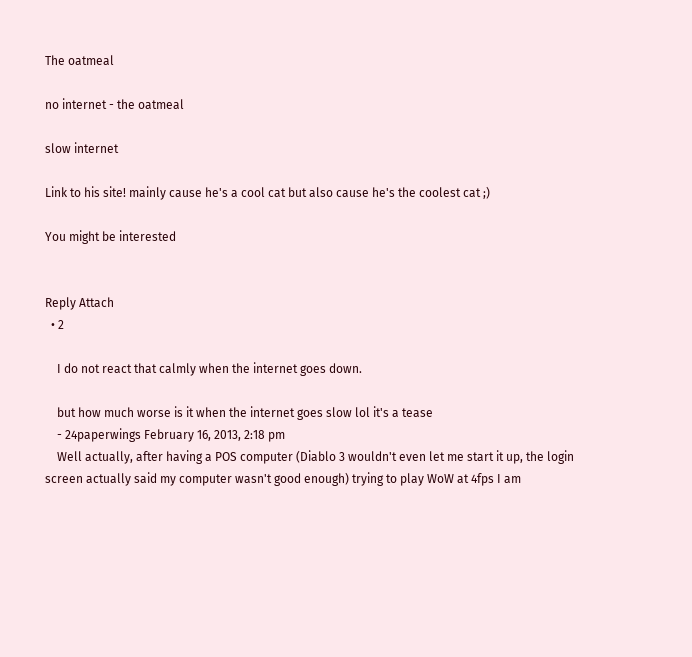The oatmeal

no internet - the oatmeal

slow internet

Link to his site! mainly cause he's a cool cat but also cause he's the coolest cat ;)

You might be interested


Reply Attach
  • 2

    I do not react that calmly when the internet goes down.

    but how much worse is it when the internet goes slow lol it's a tease
    - 24paperwings February 16, 2013, 2:18 pm
    Well actually, after having a POS computer (Diablo 3 wouldn't even let me start it up, the login screen actually said my computer wasn't good enough) trying to play WoW at 4fps I am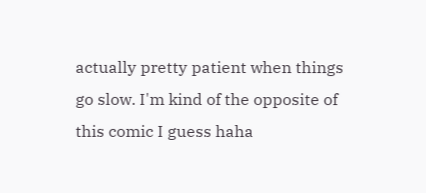actually pretty patient when things go slow. I'm kind of the opposite of this comic I guess haha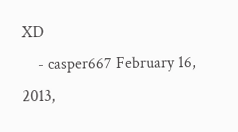XD
    - casper667 February 16, 2013,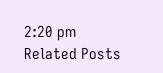2:20 pm
Related Posts